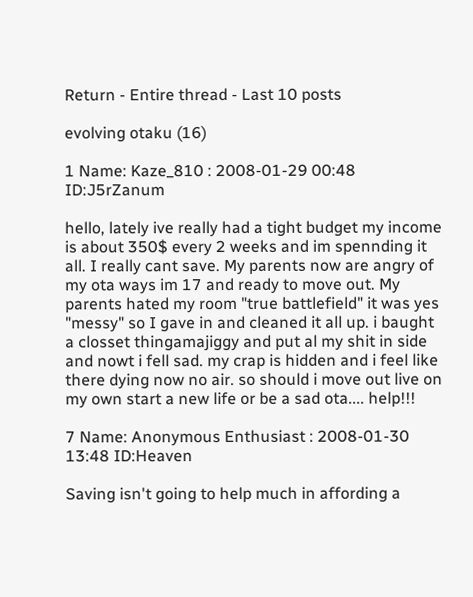Return - Entire thread - Last 10 posts

evolving otaku (16)

1 Name: Kaze_810 : 2008-01-29 00:48 ID:J5rZanum

hello, lately ive really had a tight budget my income is about 350$ every 2 weeks and im spennding it all. I really cant save. My parents now are angry of my ota ways im 17 and ready to move out. My parents hated my room "true battlefield" it was yes "messy" so I gave in and cleaned it all up. i baught a closset thingamajiggy and put al my shit in side and nowt i fell sad. my crap is hidden and i feel like there dying now no air. so should i move out live on my own start a new life or be a sad ota.... help!!!

7 Name: Anonymous Enthusiast : 2008-01-30 13:48 ID:Heaven

Saving isn't going to help much in affording a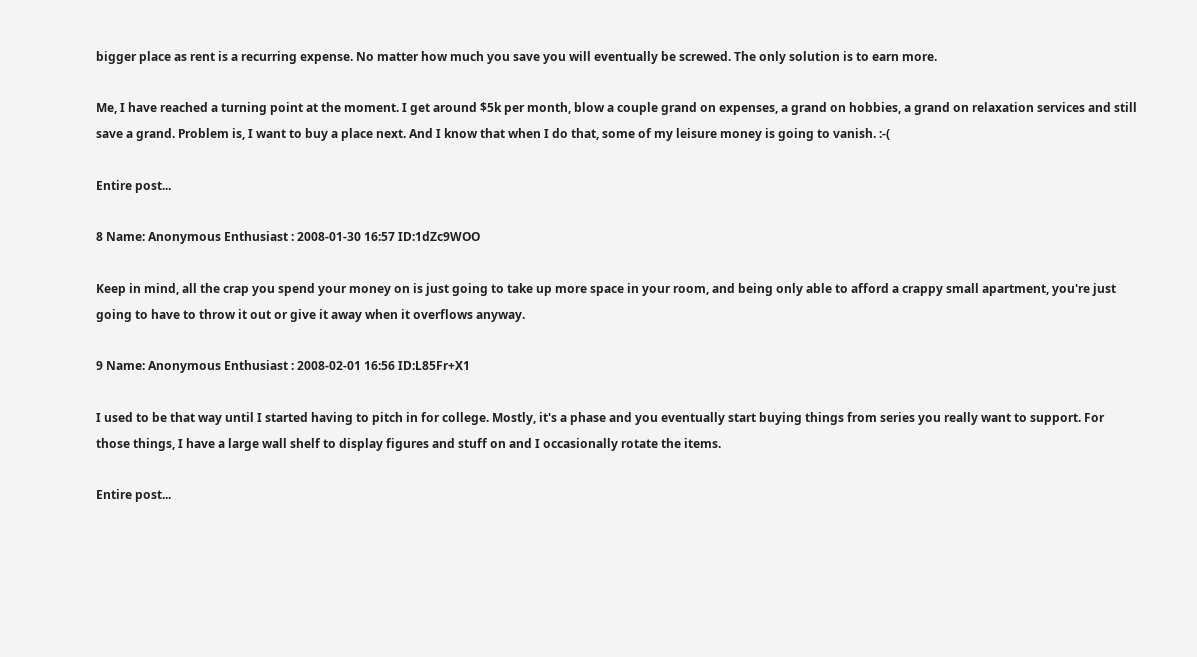bigger place as rent is a recurring expense. No matter how much you save you will eventually be screwed. The only solution is to earn more.

Me, I have reached a turning point at the moment. I get around $5k per month, blow a couple grand on expenses, a grand on hobbies, a grand on relaxation services and still save a grand. Problem is, I want to buy a place next. And I know that when I do that, some of my leisure money is going to vanish. :-(

Entire post...

8 Name: Anonymous Enthusiast : 2008-01-30 16:57 ID:1dZc9WOO

Keep in mind, all the crap you spend your money on is just going to take up more space in your room, and being only able to afford a crappy small apartment, you're just going to have to throw it out or give it away when it overflows anyway.

9 Name: Anonymous Enthusiast : 2008-02-01 16:56 ID:L85Fr+X1

I used to be that way until I started having to pitch in for college. Mostly, it's a phase and you eventually start buying things from series you really want to support. For those things, I have a large wall shelf to display figures and stuff on and I occasionally rotate the items.

Entire post...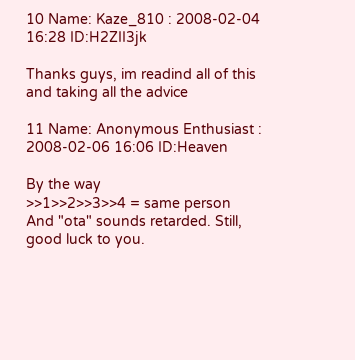10 Name: Kaze_810 : 2008-02-04 16:28 ID:H2ZII3jk

Thanks guys, im readind all of this and taking all the advice

11 Name: Anonymous Enthusiast : 2008-02-06 16:06 ID:Heaven

By the way
>>1>>2>>3>>4 = same person
And "ota" sounds retarded. Still, good luck to you.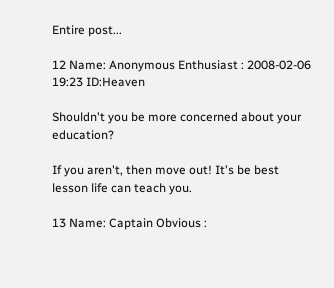Entire post...

12 Name: Anonymous Enthusiast : 2008-02-06 19:23 ID:Heaven

Shouldn't you be more concerned about your education?

If you aren't, then move out! It's be best lesson life can teach you.

13 Name: Captain Obvious :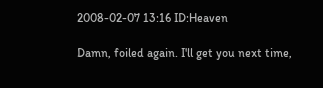2008-02-07 13:16 ID:Heaven

Damn, foiled again. I'll get you next time,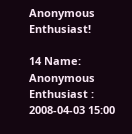Anonymous Enthusiast!

14 Name: Anonymous Enthusiast : 2008-04-03 15:00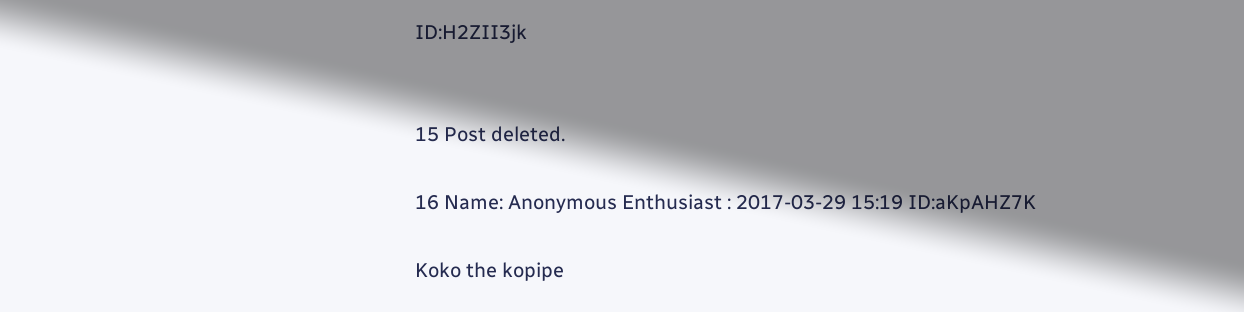ID:H2ZII3jk


15 Post deleted.

16 Name: Anonymous Enthusiast : 2017-03-29 15:19 ID:aKpAHZ7K

Koko the kopipe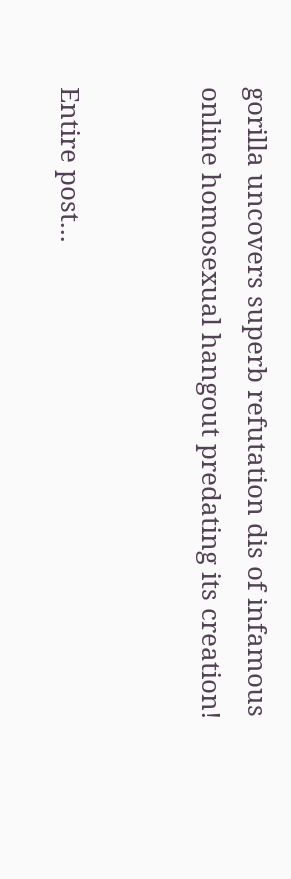gorilla uncovers superb refutation dis of infamous online homosexual hangout predating its creation!


Entire post...